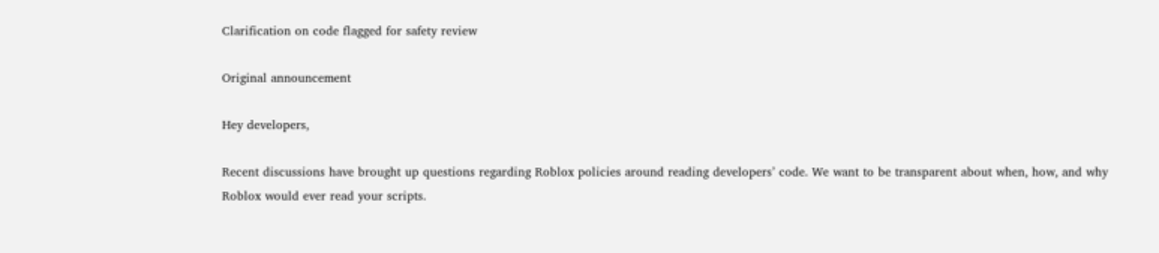Clarification on code flagged for safety review

Original announcement

Hey developers,

Recent discussions have brought up questions regarding Roblox policies around reading developers’ code. We want to be transparent about when, how, and why Roblox would ever read your scripts.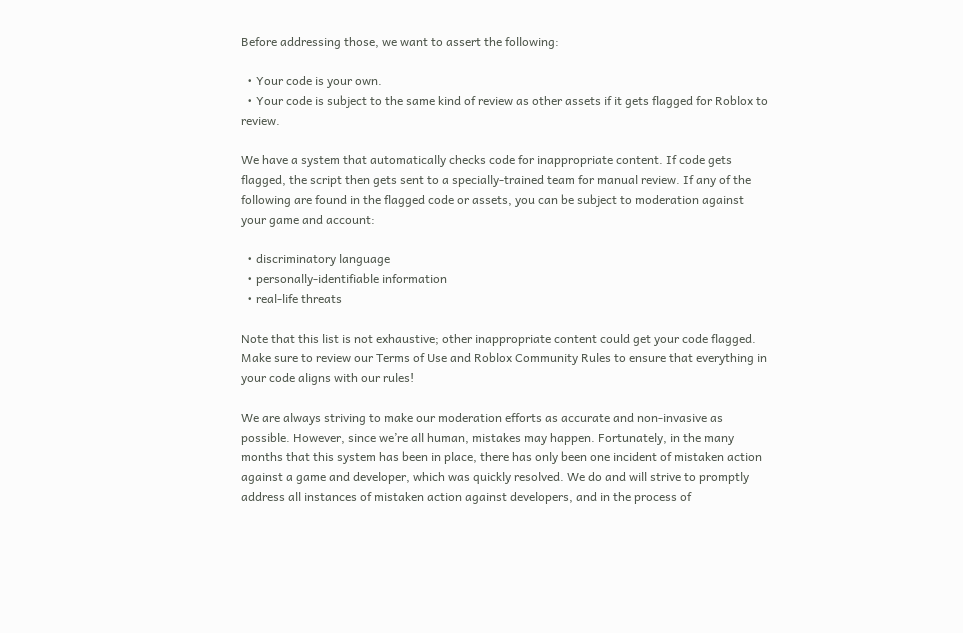Before addressing those, we want to assert the following:

  • Your code is your own.
  • Your code is subject to the same kind of review as other assets if it gets flagged for Roblox to review.

We have a system that automatically checks code for inappropriate content. If code gets flagged, the script then gets sent to a specially-trained team for manual review. If any of the following are found in the flagged code or assets, you can be subject to moderation against your game and account:

  • discriminatory language
  • personally-identifiable information
  • real-life threats

Note that this list is not exhaustive; other inappropriate content could get your code flagged. Make sure to review our Terms of Use and Roblox Community Rules to ensure that everything in your code aligns with our rules!

We are always striving to make our moderation efforts as accurate and non-invasive as possible. However, since we’re all human, mistakes may happen. Fortunately, in the many months that this system has been in place, there has only been one incident of mistaken action against a game and developer, which was quickly resolved. We do and will strive to promptly address all instances of mistaken action against developers, and in the process of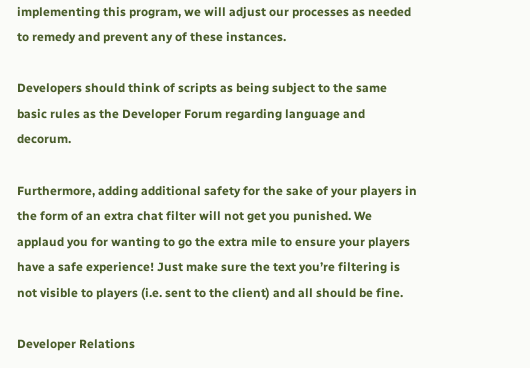implementing this program, we will adjust our processes as needed to remedy and prevent any of these instances.

Developers should think of scripts as being subject to the same basic rules as the Developer Forum regarding language and decorum.

Furthermore, adding additional safety for the sake of your players in the form of an extra chat filter will not get you punished. We applaud you for wanting to go the extra mile to ensure your players have a safe experience! Just make sure the text you’re filtering is not visible to players (i.e. sent to the client) and all should be fine.

Developer Relations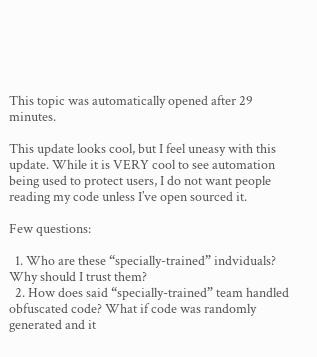This topic was automatically opened after 29 minutes.

This update looks cool, but I feel uneasy with this update. While it is VERY cool to see automation being used to protect users, I do not want people reading my code unless I’ve open sourced it.

Few questions:

  1. Who are these “specially-trained” indviduals? Why should I trust them?
  2. How does said “specially-trained” team handled obfuscated code? What if code was randomly generated and it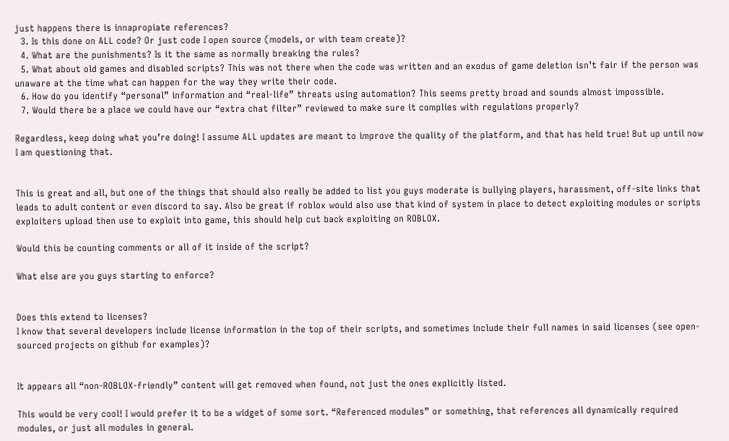just happens there is innapropiate references?
  3. Is this done on ALL code? Or just code I open source (models, or with team create)?
  4. What are the punishments? Is it the same as normally breaking the rules?
  5. What about old games and disabled scripts? This was not there when the code was written and an exodus of game deletion isn’t fair if the person was unaware at the time what can happen for the way they write their code.
  6. How do you identify “personal” information and “real-life” threats using automation? This seems pretty broad and sounds almost impossible.
  7. Would there be a place we could have our “extra chat filter” reviewed to make sure it complies with regulations properly?

Regardless, keep doing what you’re doing! I assume ALL updates are meant to improve the quality of the platform, and that has held true! But up until now I am questioning that.


This is great and all, but one of the things that should also really be added to list you guys moderate is bullying players, harassment, off-site links that leads to adult content or even discord to say. Also be great if roblox would also use that kind of system in place to detect exploiting modules or scripts exploiters upload then use to exploit into game, this should help cut back exploiting on ROBLOX.

Would this be counting comments or all of it inside of the script?

What else are you guys starting to enforce?


Does this extend to licenses?
I know that several developers include license information in the top of their scripts, and sometimes include their full names in said licenses (see open-sourced projects on github for examples)?


It appears all “non-ROBLOX-friendly” content will get removed when found, not just the ones explicitly listed.

This would be very cool! I would prefer it to be a widget of some sort. “Referenced modules” or something, that references all dynamically required modules, or just all modules in general.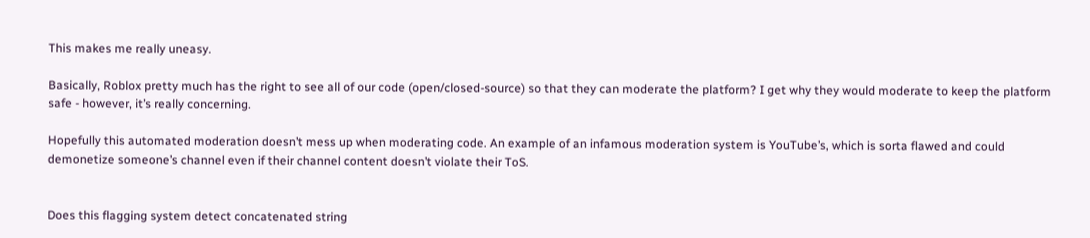This makes me really uneasy.

Basically, Roblox pretty much has the right to see all of our code (open/closed-source) so that they can moderate the platform? I get why they would moderate to keep the platform safe - however, it’s really concerning.

Hopefully this automated moderation doesn’t mess up when moderating code. An example of an infamous moderation system is YouTube’s, which is sorta flawed and could demonetize someone’s channel even if their channel content doesn’t violate their ToS.


Does this flagging system detect concatenated string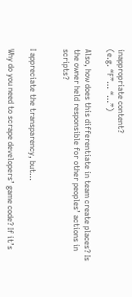inappropriate content?
(e.g. “F”… “…”)

Also, how does this differentiate in team create places? Is the owner held responsible for other peoples’ actions in scripts?


I appreciate the transparency, but…

Why do you need to scrape developers’ game code? If it’s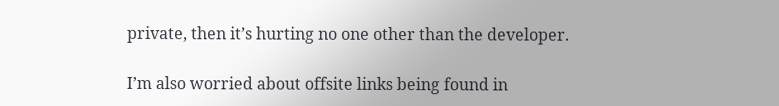private, then it’s hurting no one other than the developer.

I’m also worried about offsite links being found in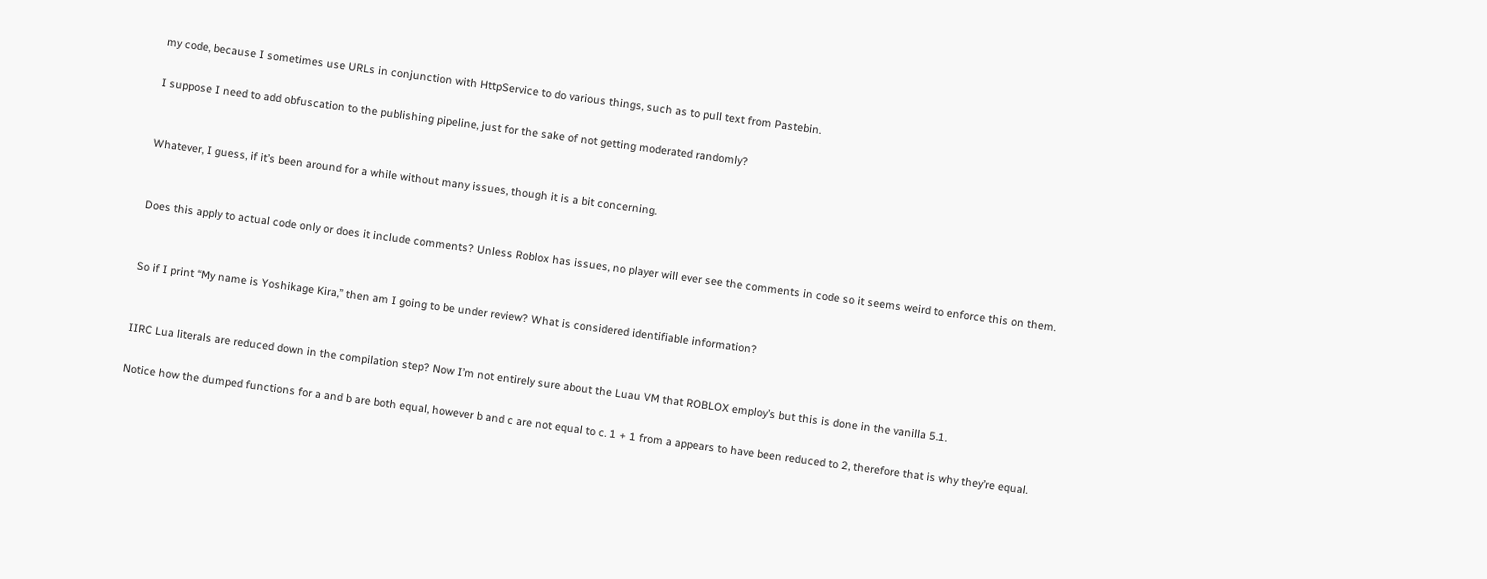my code, because I sometimes use URLs in conjunction with HttpService to do various things, such as to pull text from Pastebin.

I suppose I need to add obfuscation to the publishing pipeline, just for the sake of not getting moderated randomly?


Whatever, I guess, if it’s been around for a while without many issues, though it is a bit concerning.


Does this apply to actual code only or does it include comments? Unless Roblox has issues, no player will ever see the comments in code so it seems weird to enforce this on them.


So if I print “My name is Yoshikage Kira,” then am I going to be under review? What is considered identifiable information?


IIRC Lua literals are reduced down in the compilation step? Now I’m not entirely sure about the Luau VM that ROBLOX employ’s but this is done in the vanilla 5.1.

Notice how the dumped functions for a and b are both equal, however b and c are not equal to c. 1 + 1 from a appears to have been reduced to 2, therefore that is why they’re equal.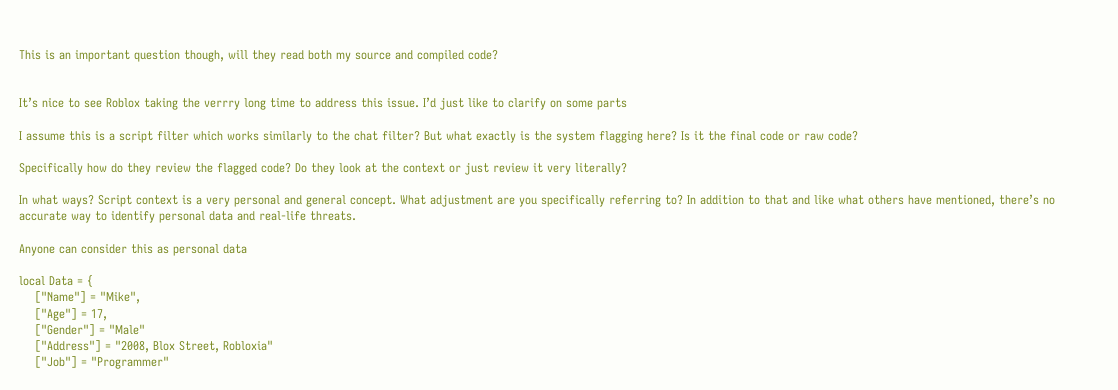This is an important question though, will they read both my source and compiled code?


It’s nice to see Roblox taking the verrry long time to address this issue. I’d just like to clarify on some parts

I assume this is a script filter which works similarly to the chat filter? But what exactly is the system flagging here? Is it the final code or raw code?

Specifically how do they review the flagged code? Do they look at the context or just review it very literally?

In what ways? Script context is a very personal and general concept. What adjustment are you specifically referring to? In addition to that and like what others have mentioned, there’s no accurate way to identify personal data and real-life threats.

Anyone can consider this as personal data

local Data = {
    ["Name"] = "Mike",
    ["Age"] = 17,
    ["Gender"] = "Male"
    ["Address"] = "2008, Blox Street, Robloxia"
    ["Job"] = "Programmer"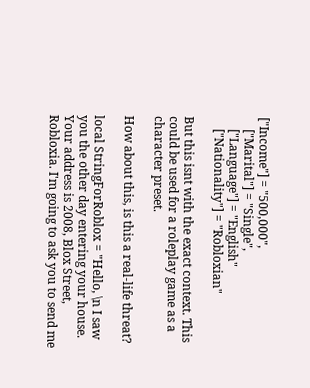["Income"] = "500,000",
    ["Marital"] = "Single",
    ["Language"] = "English"
    ["Nationality"] = "Robloxian"

But this isnt with the exact context. This could be used for a roleplay game as a character preset.

How about this, is this a real-life threat?

local StringForRoblox = "Hello, \n I saw you the other day entering your house. Your address is 2008, Blox Street, Robloxia. I'm going to ask you to send me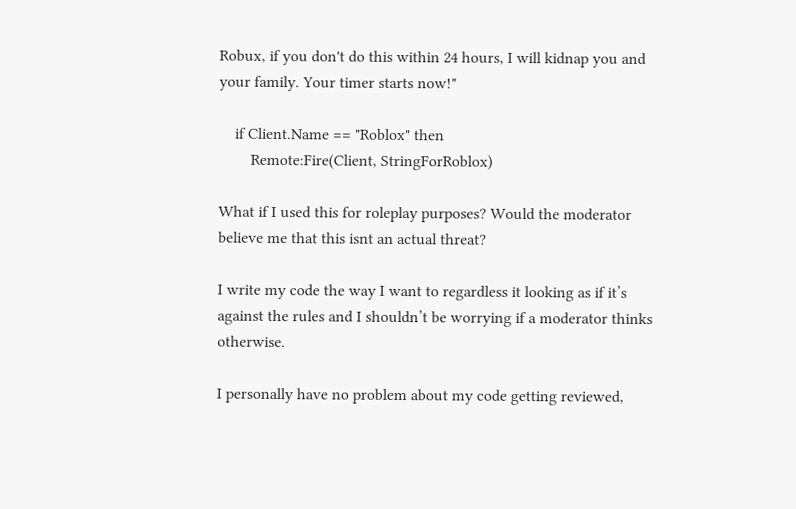Robux, if you don't do this within 24 hours, I will kidnap you and your family. Your timer starts now!"

    if Client.Name == "Roblox" then
        Remote:Fire(Client, StringForRoblox)

What if I used this for roleplay purposes? Would the moderator believe me that this isnt an actual threat?

I write my code the way I want to regardless it looking as if it’s against the rules and I shouldn’t be worrying if a moderator thinks otherwise.

I personally have no problem about my code getting reviewed,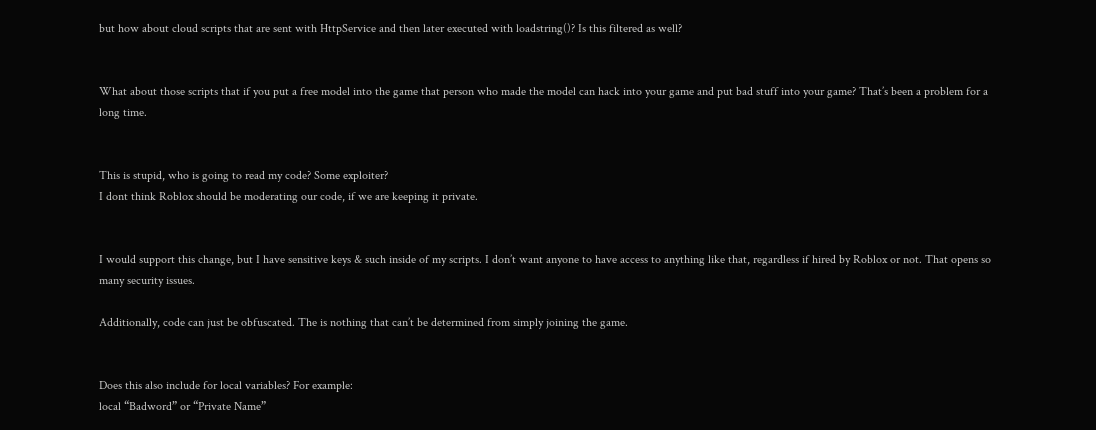but how about cloud scripts that are sent with HttpService and then later executed with loadstring()? Is this filtered as well?


What about those scripts that if you put a free model into the game that person who made the model can hack into your game and put bad stuff into your game? That’s been a problem for a long time.


This is stupid, who is going to read my code? Some exploiter?
I dont think Roblox should be moderating our code, if we are keeping it private.


I would support this change, but I have sensitive keys & such inside of my scripts. I don’t want anyone to have access to anything like that, regardless if hired by Roblox or not. That opens so many security issues.

Additionally, code can just be obfuscated. The is nothing that can’t be determined from simply joining the game.


Does this also include for local variables? For example:
local “Badword” or “Private Name”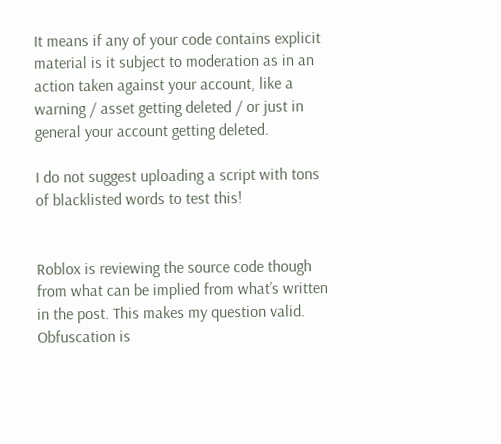It means if any of your code contains explicit material is it subject to moderation as in an action taken against your account, like a warning / asset getting deleted / or just in general your account getting deleted.

I do not suggest uploading a script with tons of blacklisted words to test this!


Roblox is reviewing the source code though from what can be implied from what’s written in the post. This makes my question valid. Obfuscation is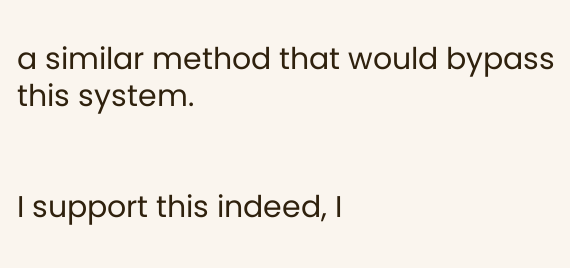a similar method that would bypass this system.


I support this indeed, I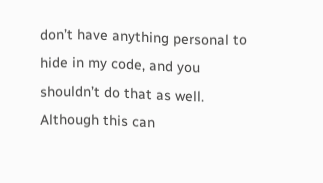don’t have anything personal to hide in my code, and you shouldn’t do that as well. Although this can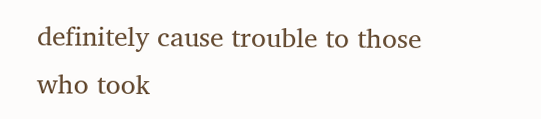definitely cause trouble to those who took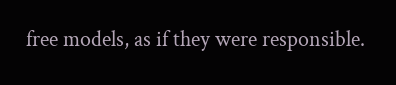free models, as if they were responsible.